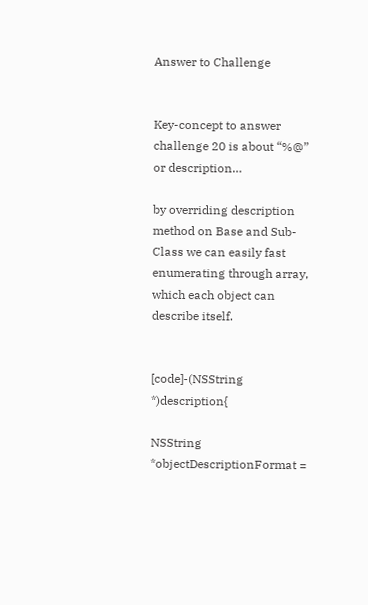Answer to Challenge


Key-concept to answer challenge 20 is about “%@” or description…

by overriding description method on Base and Sub-Class we can easily fast enumerating through array, which each object can describe itself.


[code]-(NSString *)description{

NSString *objectDescriptionFormat =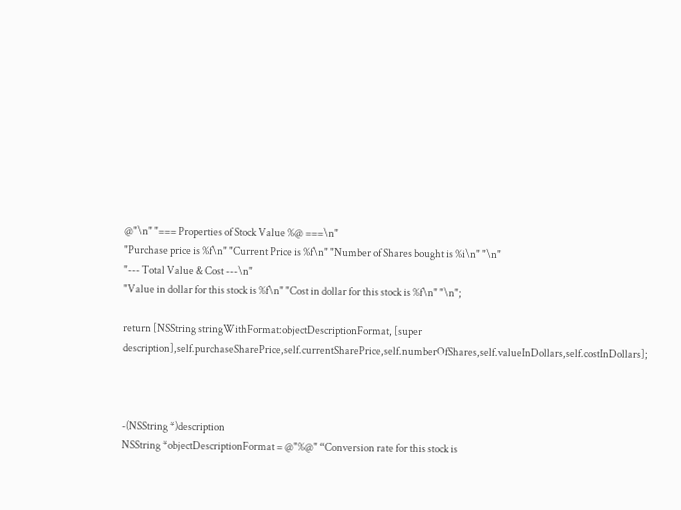@"\n" "=== Properties of Stock Value %@ ===\n"
"Purchase price is %f\n" "Current Price is %f\n" "Number of Shares bought is %i\n" "\n"
"--- Total Value & Cost ---\n"
"Value in dollar for this stock is %f\n" "Cost in dollar for this stock is %f\n" "\n";

return [NSString stringWithFormat:objectDescriptionFormat, [super description],self.purchaseSharePrice,self.currentSharePrice,self.numberOfShares,self.valueInDollars,self.costInDollars];



-(NSString *)description
NSString *objectDescriptionFormat = @"%@" “Conversion rate for this stock is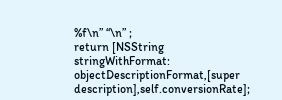%f\n” “\n” ;
return [NSString stringWithFormat: objectDescriptionFormat,[super description],self.conversionRate];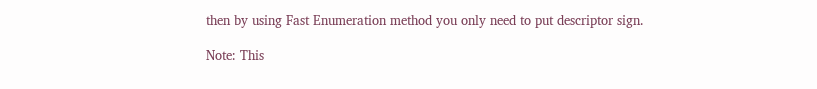then by using Fast Enumeration method you only need to put descriptor sign.

Note: This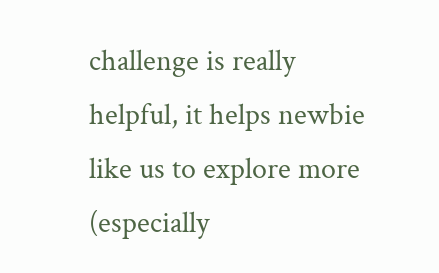challenge is really helpful, it helps newbie like us to explore more (especially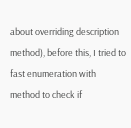about overriding description method), before this, I tried to fast enumeration with method to check if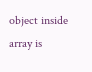object inside array is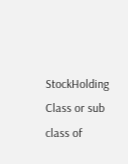StockHolding Class or sub class of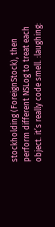stockholding (ForeignStock), then perform different NSLog to treat each object. it’s really code smell. :laughing: